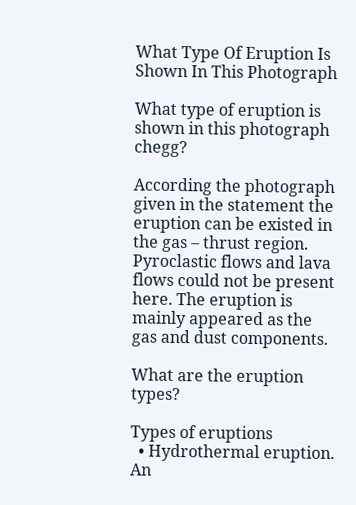What Type Of Eruption Is Shown In This Photograph

What type of eruption is shown in this photograph chegg?

According the photograph given in the statement the eruption can be existed in the gas – thrust region. Pyroclastic flows and lava flows could not be present here. The eruption is mainly appeared as the gas and dust components.

What are the eruption types?

Types of eruptions
  • Hydrothermal eruption. An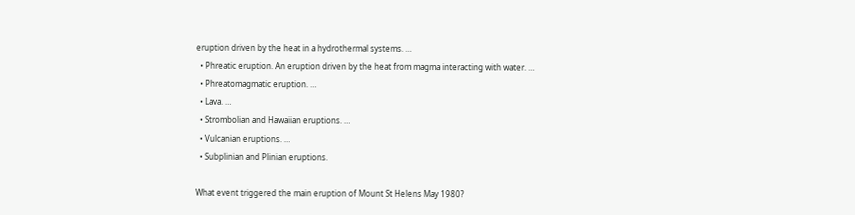eruption driven by the heat in a hydrothermal systems. …
  • Phreatic eruption. An eruption driven by the heat from magma interacting with water. …
  • Phreatomagmatic eruption. …
  • Lava. …
  • Strombolian and Hawaiian eruptions. …
  • Vulcanian eruptions. …
  • Subplinian and Plinian eruptions.

What event triggered the main eruption of Mount St Helens May 1980?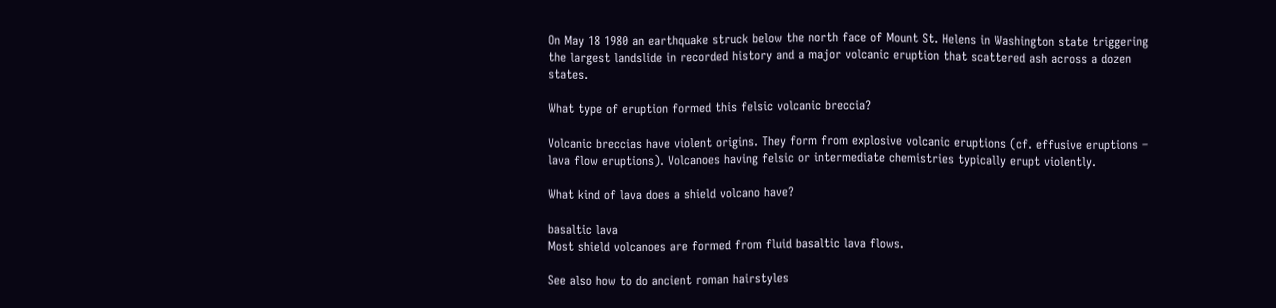On May 18 1980 an earthquake struck below the north face of Mount St. Helens in Washington state triggering the largest landslide in recorded history and a major volcanic eruption that scattered ash across a dozen states.

What type of eruption formed this felsic volcanic breccia?

Volcanic breccias have violent origins. They form from explosive volcanic eruptions (cf. effusive eruptions – lava flow eruptions). Volcanoes having felsic or intermediate chemistries typically erupt violently.

What kind of lava does a shield volcano have?

basaltic lava
Most shield volcanoes are formed from fluid basaltic lava flows.

See also how to do ancient roman hairstyles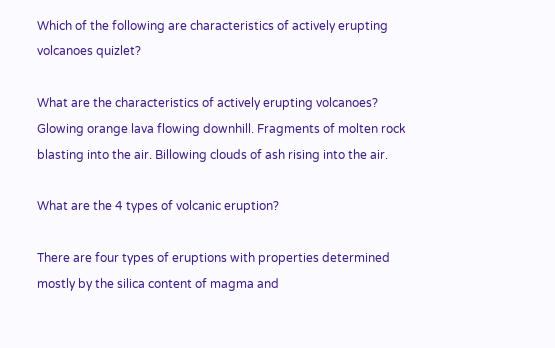Which of the following are characteristics of actively erupting volcanoes quizlet?

What are the characteristics of actively erupting volcanoes? Glowing orange lava flowing downhill. Fragments of molten rock blasting into the air. Billowing clouds of ash rising into the air.

What are the 4 types of volcanic eruption?

There are four types of eruptions with properties determined mostly by the silica content of magma and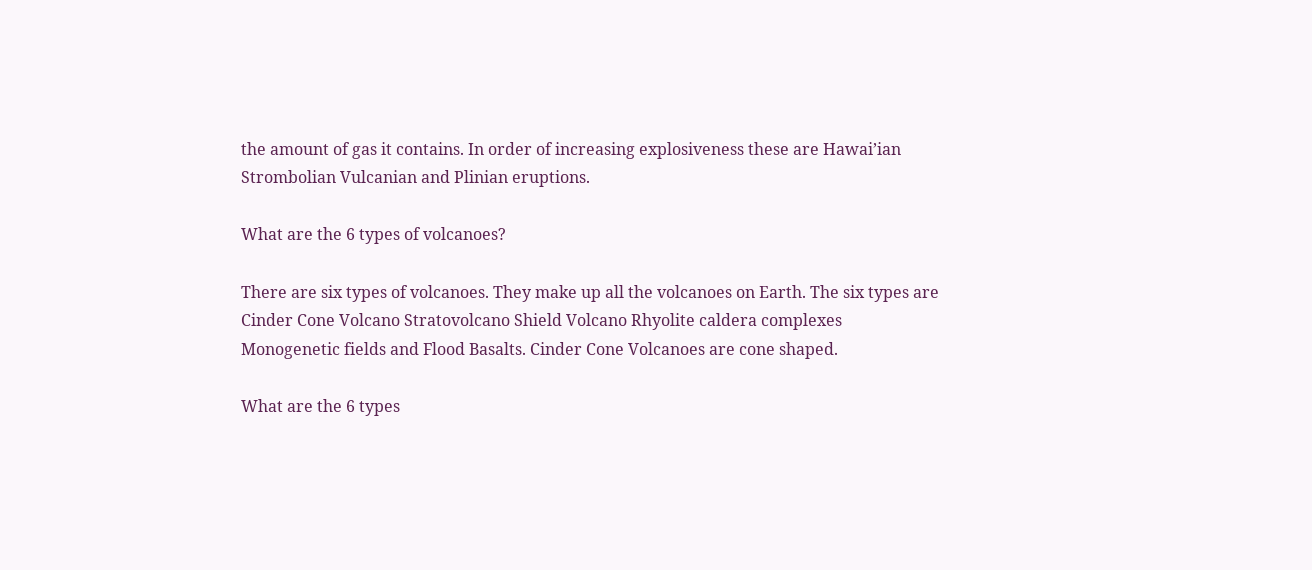the amount of gas it contains. In order of increasing explosiveness these are Hawai’ian Strombolian Vulcanian and Plinian eruptions.

What are the 6 types of volcanoes?

There are six types of volcanoes. They make up all the volcanoes on Earth. The six types are Cinder Cone Volcano Stratovolcano Shield Volcano Rhyolite caldera complexes Monogenetic fields and Flood Basalts. Cinder Cone Volcanoes are cone shaped.

What are the 6 types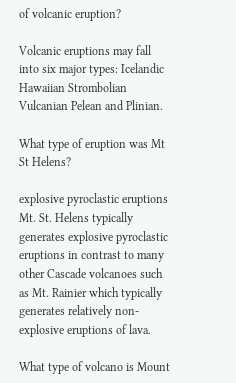of volcanic eruption?

Volcanic eruptions may fall into six major types: Icelandic Hawaiian Strombolian Vulcanian Pelean and Plinian.

What type of eruption was Mt St Helens?

explosive pyroclastic eruptions
Mt. St. Helens typically generates explosive pyroclastic eruptions in contrast to many other Cascade volcanoes such as Mt. Rainier which typically generates relatively non-explosive eruptions of lava.

What type of volcano is Mount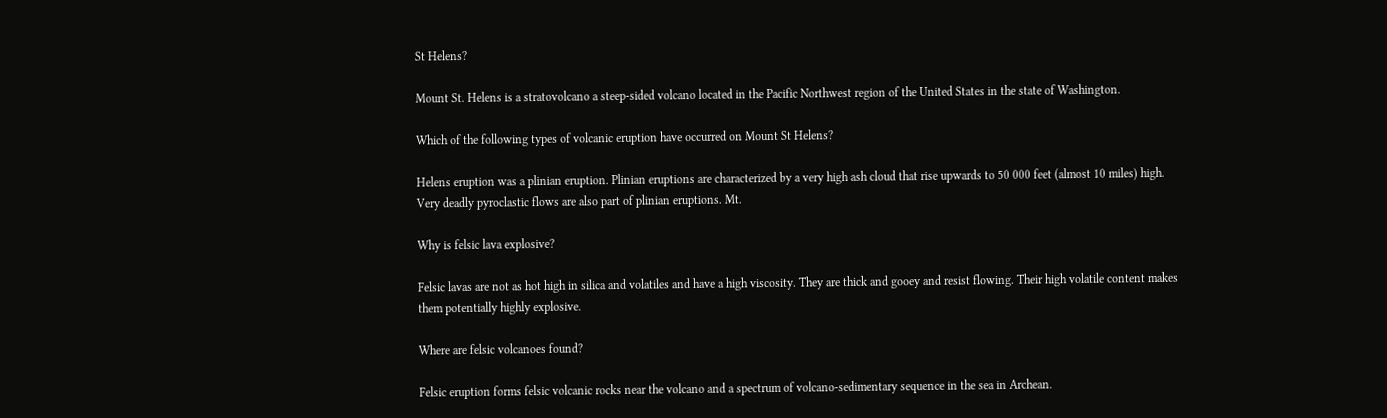St Helens?

Mount St. Helens is a stratovolcano a steep-sided volcano located in the Pacific Northwest region of the United States in the state of Washington.

Which of the following types of volcanic eruption have occurred on Mount St Helens?

Helens eruption was a plinian eruption. Plinian eruptions are characterized by a very high ash cloud that rise upwards to 50 000 feet (almost 10 miles) high. Very deadly pyroclastic flows are also part of plinian eruptions. Mt.

Why is felsic lava explosive?

Felsic lavas are not as hot high in silica and volatiles and have a high viscosity. They are thick and gooey and resist flowing. Their high volatile content makes them potentially highly explosive.

Where are felsic volcanoes found?

Felsic eruption forms felsic volcanic rocks near the volcano and a spectrum of volcano-sedimentary sequence in the sea in Archean.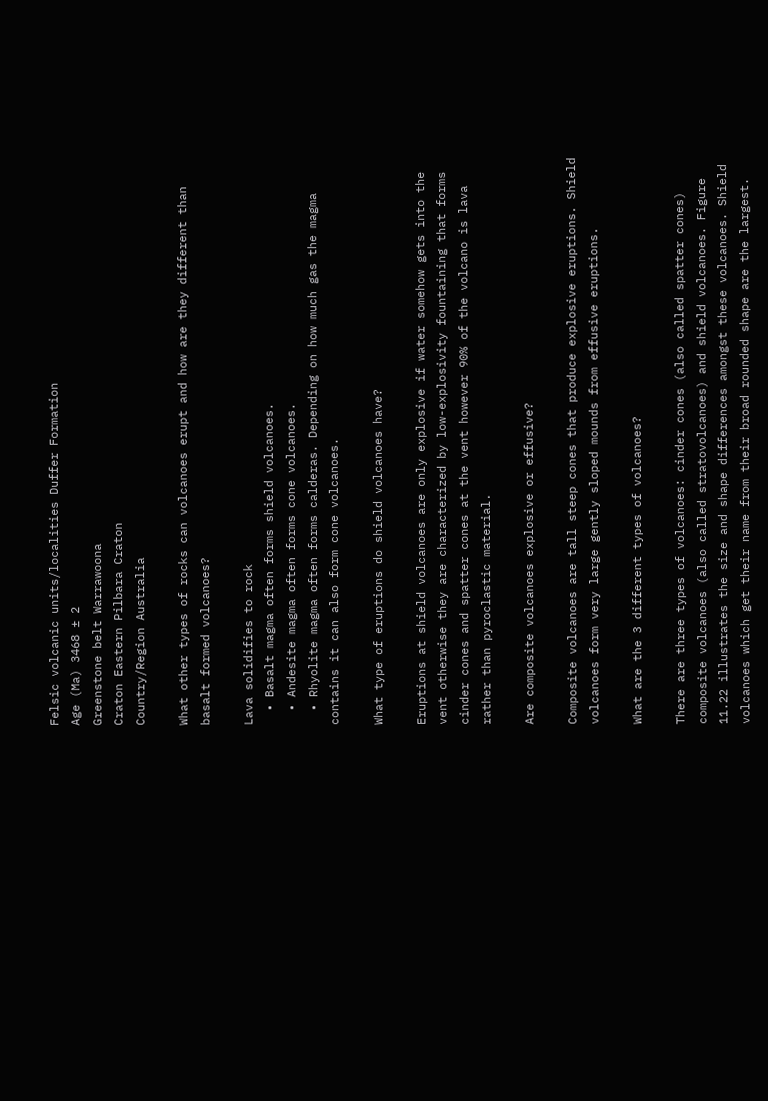Felsic volcanic units/localities Duffer Formation
Age (Ma) 3468 ± 2
Greenstone belt Warrawoona
Craton Eastern Pilbara Craton
Country/Region Australia

What other types of rocks can volcanoes erupt and how are they different than basalt formed volcanoes?

Lava solidifies to rock
  • Basalt magma often forms shield volcanoes.
  • Andesite magma often forms cone volcanoes.
  • Rhyolite magma often forms calderas. Depending on how much gas the magma contains it can also form cone volcanoes.

What type of eruptions do shield volcanoes have?

Eruptions at shield volcanoes are only explosive if water somehow gets into the vent otherwise they are characterized by low-explosivity fountaining that forms cinder cones and spatter cones at the vent however 90% of the volcano is lava rather than pyroclastic material.

Are composite volcanoes explosive or effusive?

Composite volcanoes are tall steep cones that produce explosive eruptions. Shield volcanoes form very large gently sloped mounds from effusive eruptions.

What are the 3 different types of volcanoes?

There are three types of volcanoes: cinder cones (also called spatter cones) composite volcanoes (also called stratovolcanoes) and shield volcanoes. Figure 11.22 illustrates the size and shape differences amongst these volcanoes. Shield volcanoes which get their name from their broad rounded shape are the largest.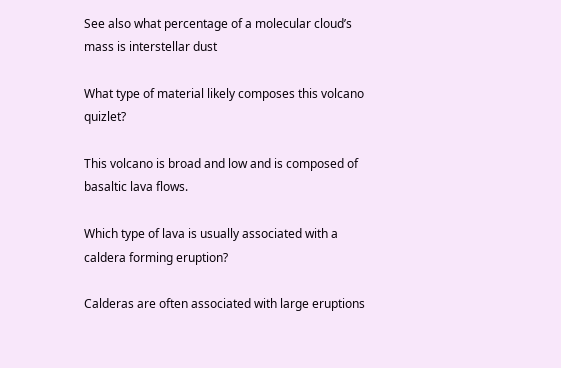See also what percentage of a molecular cloud’s mass is interstellar dust

What type of material likely composes this volcano quizlet?

This volcano is broad and low and is composed of basaltic lava flows.

Which type of lava is usually associated with a caldera forming eruption?

Calderas are often associated with large eruptions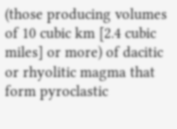(those producing volumes of 10 cubic km [2.4 cubic miles] or more) of dacitic or rhyolitic magma that form pyroclastic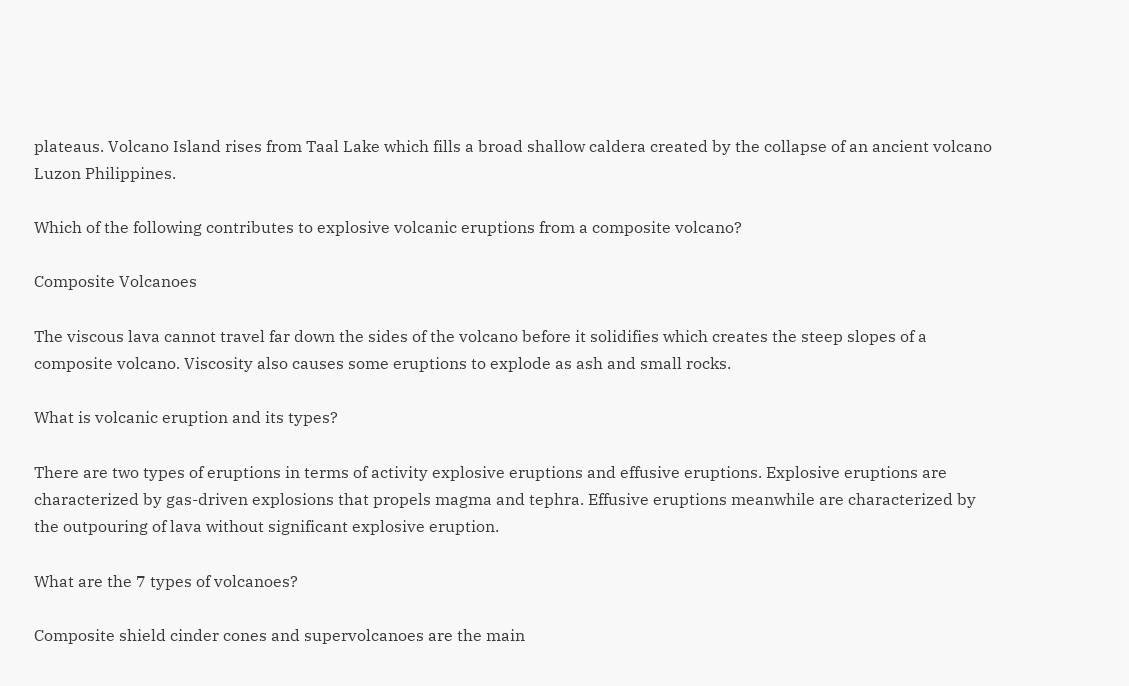plateaus. Volcano Island rises from Taal Lake which fills a broad shallow caldera created by the collapse of an ancient volcano Luzon Philippines.

Which of the following contributes to explosive volcanic eruptions from a composite volcano?

Composite Volcanoes

The viscous lava cannot travel far down the sides of the volcano before it solidifies which creates the steep slopes of a composite volcano. Viscosity also causes some eruptions to explode as ash and small rocks.

What is volcanic eruption and its types?

There are two types of eruptions in terms of activity explosive eruptions and effusive eruptions. Explosive eruptions are characterized by gas-driven explosions that propels magma and tephra. Effusive eruptions meanwhile are characterized by the outpouring of lava without significant explosive eruption.

What are the 7 types of volcanoes?

Composite shield cinder cones and supervolcanoes are the main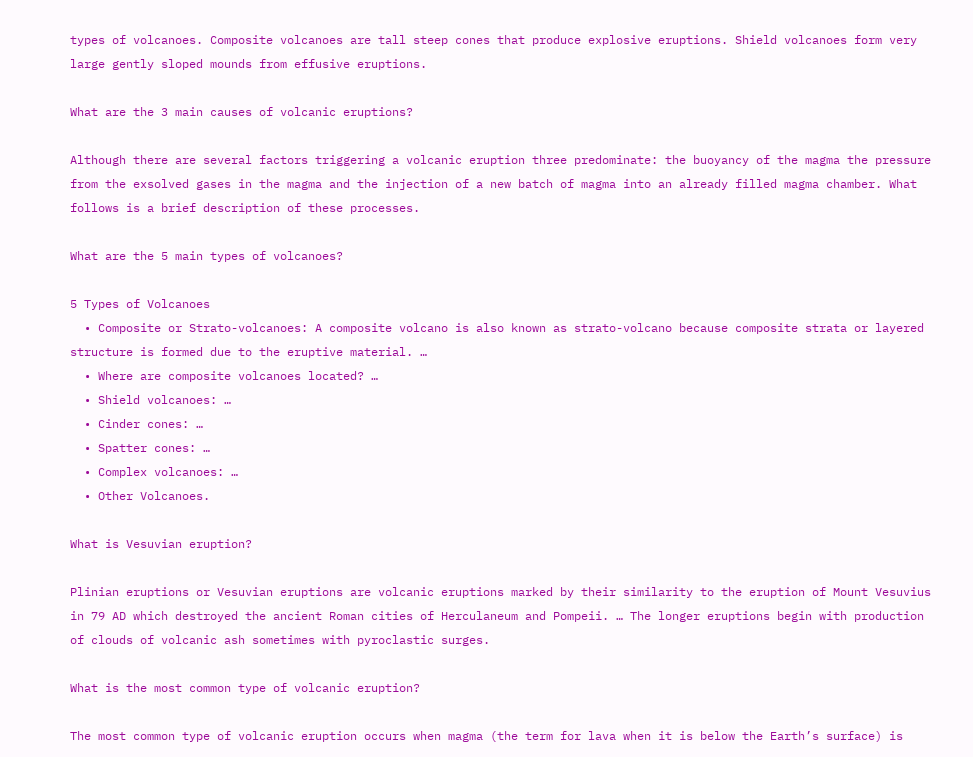types of volcanoes. Composite volcanoes are tall steep cones that produce explosive eruptions. Shield volcanoes form very large gently sloped mounds from effusive eruptions.

What are the 3 main causes of volcanic eruptions?

Although there are several factors triggering a volcanic eruption three predominate: the buoyancy of the magma the pressure from the exsolved gases in the magma and the injection of a new batch of magma into an already filled magma chamber. What follows is a brief description of these processes.

What are the 5 main types of volcanoes?

5 Types of Volcanoes
  • Composite or Strato-volcanoes: A composite volcano is also known as strato-volcano because composite strata or layered structure is formed due to the eruptive material. …
  • Where are composite volcanoes located? …
  • Shield volcanoes: …
  • Cinder cones: …
  • Spatter cones: …
  • Complex volcanoes: …
  • Other Volcanoes.

What is Vesuvian eruption?

Plinian eruptions or Vesuvian eruptions are volcanic eruptions marked by their similarity to the eruption of Mount Vesuvius in 79 AD which destroyed the ancient Roman cities of Herculaneum and Pompeii. … The longer eruptions begin with production of clouds of volcanic ash sometimes with pyroclastic surges.

What is the most common type of volcanic eruption?

The most common type of volcanic eruption occurs when magma (the term for lava when it is below the Earth’s surface) is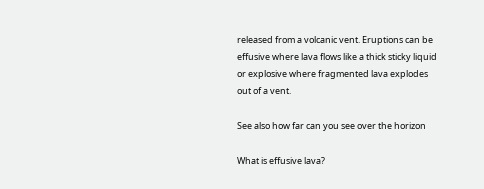released from a volcanic vent. Eruptions can be effusive where lava flows like a thick sticky liquid or explosive where fragmented lava explodes out of a vent.

See also how far can you see over the horizon

What is effusive lava?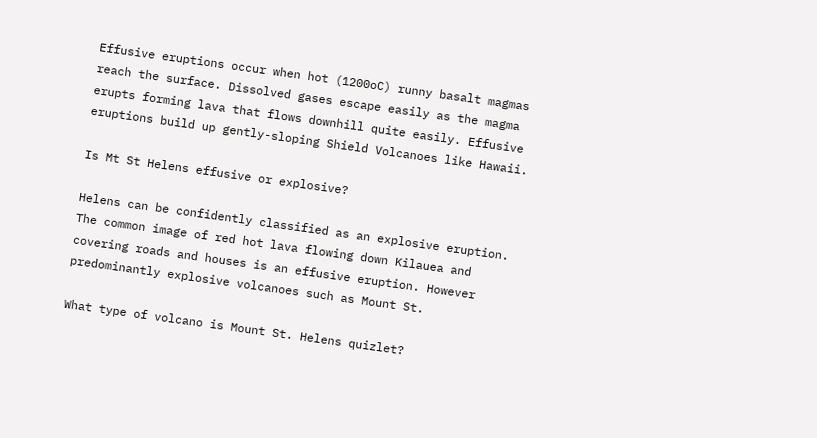Effusive eruptions occur when hot (1200oC) runny basalt magmas reach the surface. Dissolved gases escape easily as the magma erupts forming lava that flows downhill quite easily. Effusive eruptions build up gently-sloping Shield Volcanoes like Hawaii.

Is Mt St Helens effusive or explosive?

Helens can be confidently classified as an explosive eruption. The common image of red hot lava flowing down Kilauea and covering roads and houses is an effusive eruption. However predominantly explosive volcanoes such as Mount St.

What type of volcano is Mount St. Helens quizlet?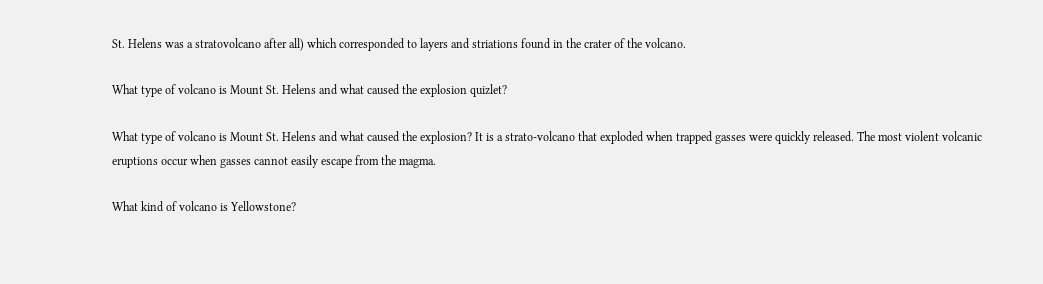St. Helens was a stratovolcano after all) which corresponded to layers and striations found in the crater of the volcano.

What type of volcano is Mount St. Helens and what caused the explosion quizlet?

What type of volcano is Mount St. Helens and what caused the explosion? It is a strato-volcano that exploded when trapped gasses were quickly released. The most violent volcanic eruptions occur when gasses cannot easily escape from the magma.

What kind of volcano is Yellowstone?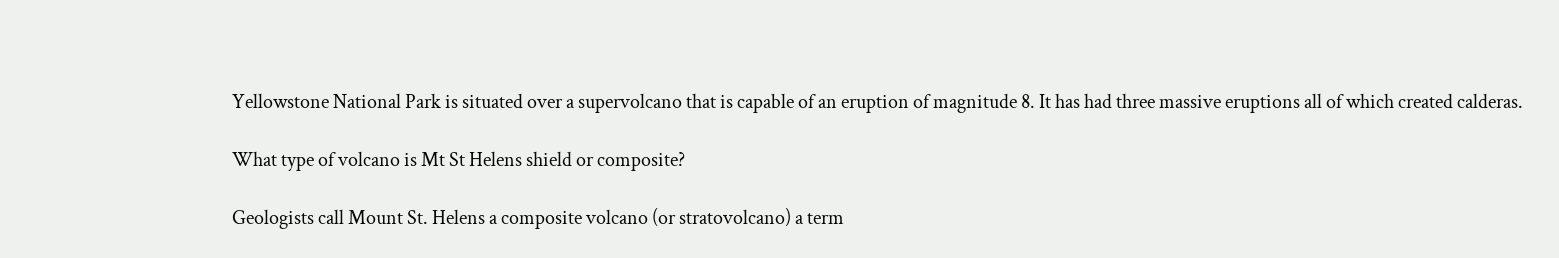Yellowstone National Park is situated over a supervolcano that is capable of an eruption of magnitude 8. It has had three massive eruptions all of which created calderas.

What type of volcano is Mt St Helens shield or composite?

Geologists call Mount St. Helens a composite volcano (or stratovolcano) a term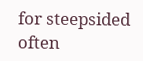for steepsided often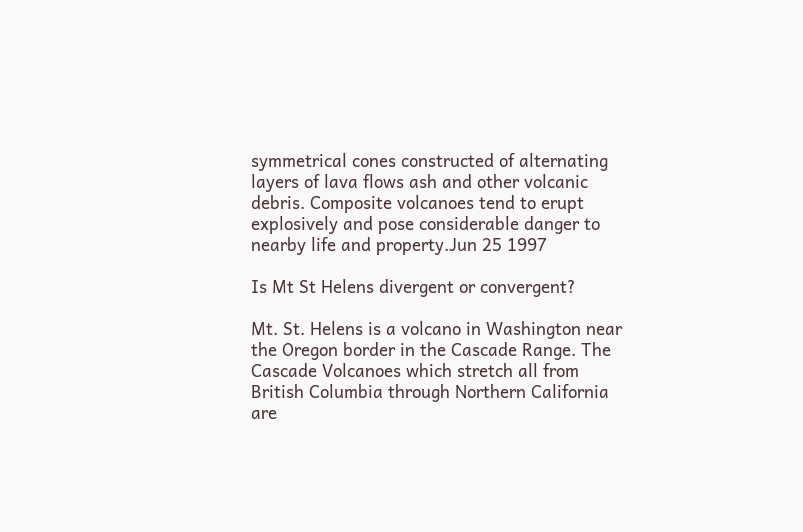symmetrical cones constructed of alternating layers of lava flows ash and other volcanic debris. Composite volcanoes tend to erupt explosively and pose considerable danger to nearby life and property.Jun 25 1997

Is Mt St Helens divergent or convergent?

Mt. St. Helens is a volcano in Washington near the Oregon border in the Cascade Range. The Cascade Volcanoes which stretch all from British Columbia through Northern California are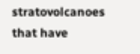stratovolcanoes that have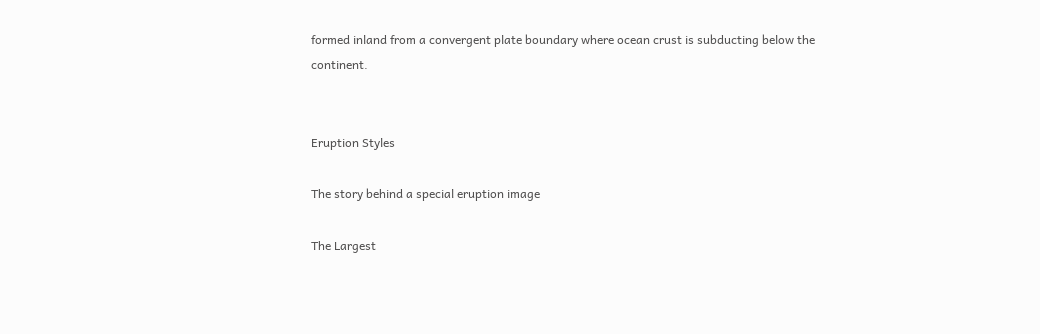formed inland from a convergent plate boundary where ocean crust is subducting below the continent.


Eruption Styles

The story behind a special eruption image

The Largest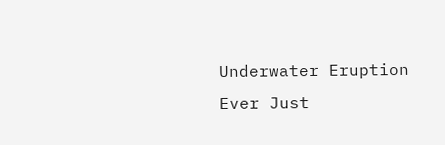Underwater Eruption Ever Just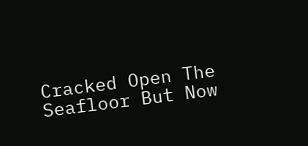Cracked Open The Seafloor But Now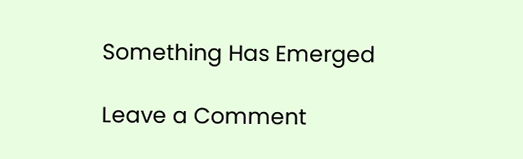Something Has Emerged

Leave a Comment